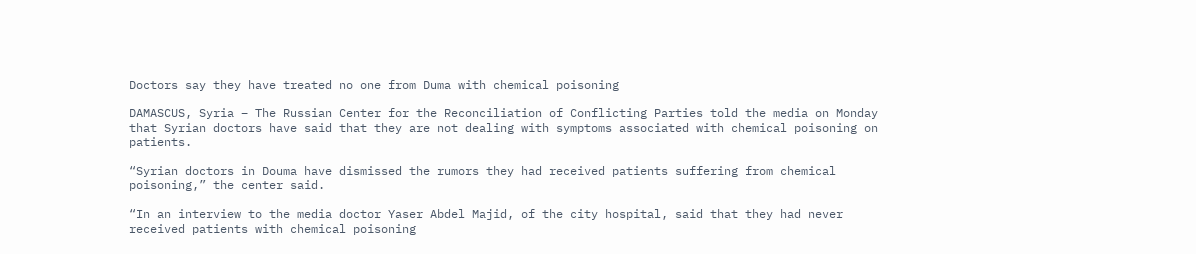Doctors say they have treated no one from Duma with chemical poisoning

DAMASCUS, Syria – The Russian Center for the Reconciliation of Conflicting Parties told the media on Monday that Syrian doctors have said that they are not dealing with symptoms associated with chemical poisoning on patients.

“Syrian doctors in Douma have dismissed the rumors they had received patients suffering from chemical poisoning,” the center said.

“In an interview to the media doctor Yaser Abdel Majid, of the city hospital, said that they had never received patients with chemical poisoning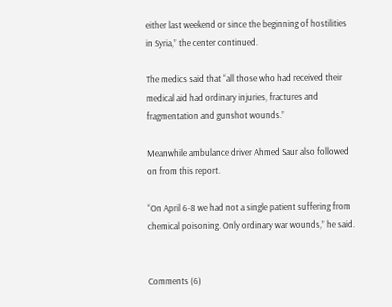either last weekend or since the beginning of hostilities in Syria,” the center continued.

The medics said that “all those who had received their medical aid had ordinary injuries, fractures and fragmentation and gunshot wounds.”

Meanwhile ambulance driver Ahmed Saur also followed on from this report.

“On April 6-8 we had not a single patient suffering from chemical poisoning. Only ordinary war wounds,” he said.


Comments (6)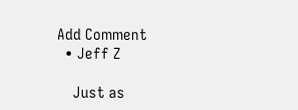Add Comment
  • Jeff Z

    Just as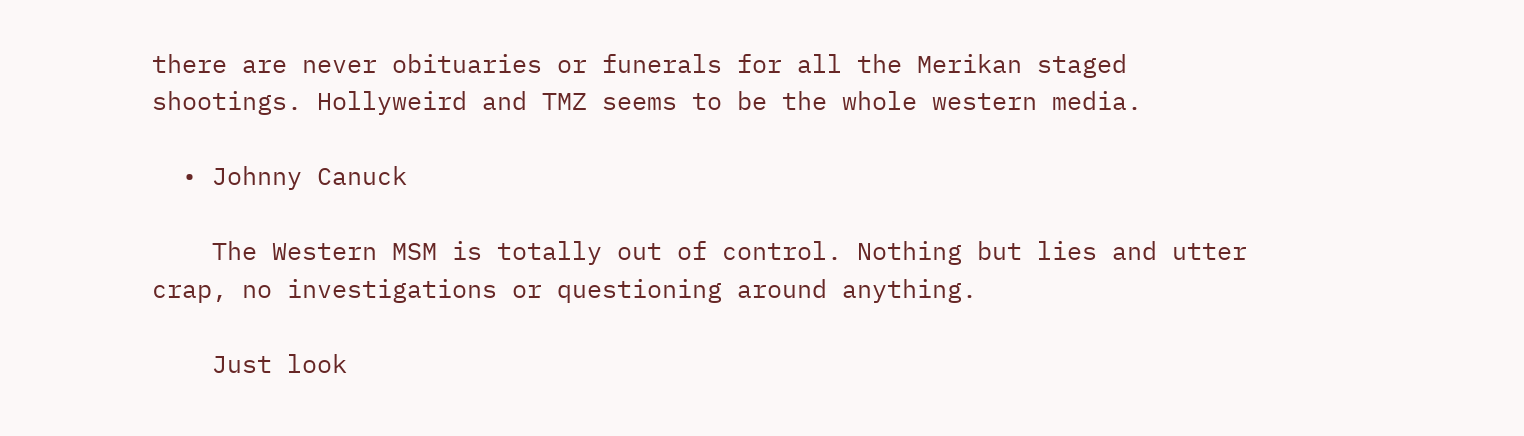there are never obituaries or funerals for all the Merikan staged shootings. Hollyweird and TMZ seems to be the whole western media.

  • Johnny Canuck

    The Western MSM is totally out of control. Nothing but lies and utter crap, no investigations or questioning around anything.

    Just look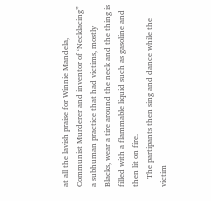at all the lavish praise for Winnie Mandela, Communist Murderer and inventor of ‘Necklacing” a subhuman practice that had victims, mostly Blacks, wear a tire around the neck and the thing is filled with a flammable liquid such as gasoline and then lit on fire.
    The partipants then sing and dance while the victim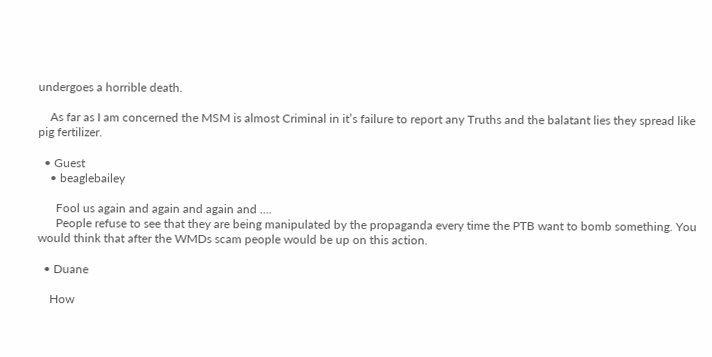undergoes a horrible death.

    As far as I am concerned the MSM is almost Criminal in it’s failure to report any Truths and the balatant lies they spread like pig fertilizer.

  • Guest
    • beaglebailey

      Fool us again and again and again and ….
      People refuse to see that they are being manipulated by the propaganda every time the PTB want to bomb something. You would think that after the WMDs scam people would be up on this action.

  • Duane

    How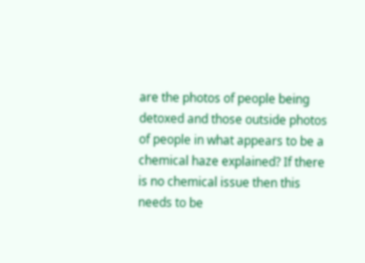are the photos of people being detoxed and those outside photos of people in what appears to be a chemical haze explained? If there is no chemical issue then this needs to be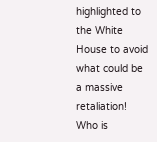highlighted to the White House to avoid what could be a massive retaliation! Who is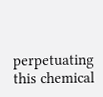perpetuating this chemical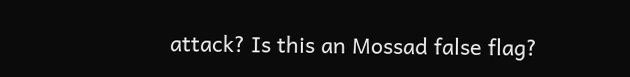attack? Is this an Mossad false flag?